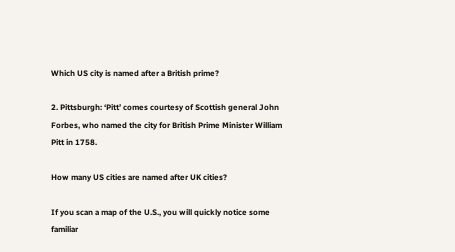Which US city is named after a British prime?

2. Pittsburgh: ‘Pitt’ comes courtesy of Scottish general John Forbes, who named the city for British Prime Minister William Pitt in 1758.

How many US cities are named after UK cities?

If you scan a map of the U.S., you will quickly notice some familiar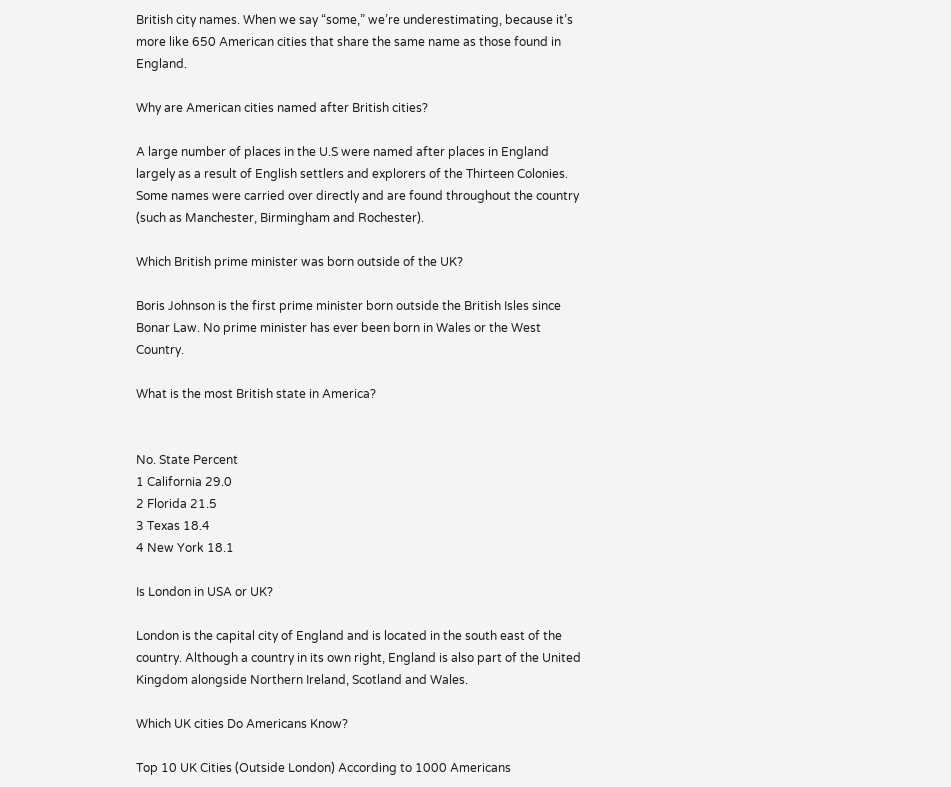British city names. When we say “some,” we’re underestimating, because it’s more like 650 American cities that share the same name as those found in England.

Why are American cities named after British cities?

A large number of places in the U.S were named after places in England largely as a result of English settlers and explorers of the Thirteen Colonies. Some names were carried over directly and are found throughout the country (such as Manchester, Birmingham and Rochester).

Which British prime minister was born outside of the UK?

Boris Johnson is the first prime minister born outside the British Isles since Bonar Law. No prime minister has ever been born in Wales or the West Country.

What is the most British state in America?


No. State Percent
1 California 29.0
2 Florida 21.5
3 Texas 18.4
4 New York 18.1

Is London in USA or UK?

London is the capital city of England and is located in the south east of the country. Although a country in its own right, England is also part of the United Kingdom alongside Northern Ireland, Scotland and Wales.

Which UK cities Do Americans Know?

Top 10 UK Cities (Outside London) According to 1000 Americans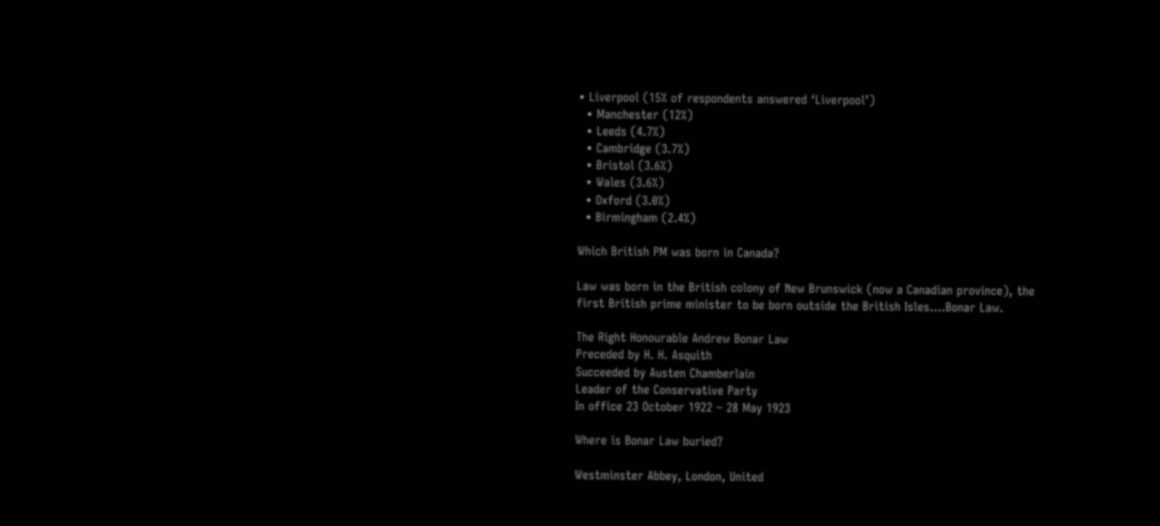• Liverpool (15% of respondents answered ‘Liverpool’)
  • Manchester (12%)
  • Leeds (4.7%)
  • Cambridge (3.7%)
  • Bristol (3.6%)
  • Wales (3.6%)
  • Oxford (3.0%)
  • Birmingham (2.4%)

Which British PM was born in Canada?

Law was born in the British colony of New Brunswick (now a Canadian province), the first British prime minister to be born outside the British Isles….Bonar Law.

The Right Honourable Andrew Bonar Law
Preceded by H. H. Asquith
Succeeded by Austen Chamberlain
Leader of the Conservative Party
In office 23 October 1922 – 28 May 1923

Where is Bonar Law buried?

Westminster Abbey, London, United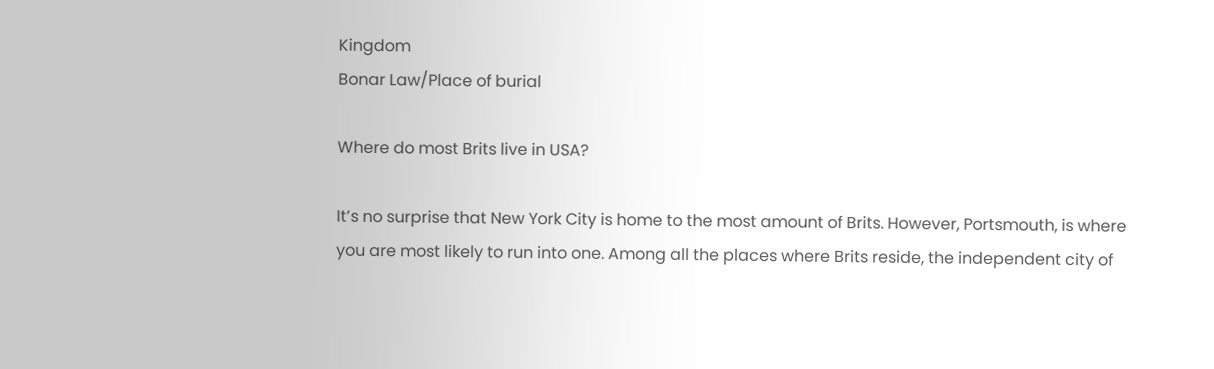Kingdom
Bonar Law/Place of burial

Where do most Brits live in USA?

It’s no surprise that New York City is home to the most amount of Brits. However, Portsmouth, is where you are most likely to run into one. Among all the places where Brits reside, the independent city of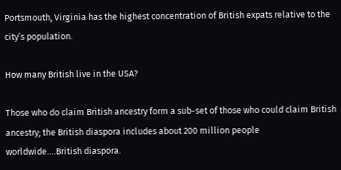Portsmouth, Virginia has the highest concentration of British expats relative to the city’s population.

How many British live in the USA?

Those who do claim British ancestry form a sub-set of those who could claim British ancestry; the British diaspora includes about 200 million people worldwide….British diaspora.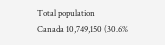Total population
Canada 10,749,150 (30.6%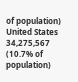of population)
United States 34,275,567 (10.7% of population)